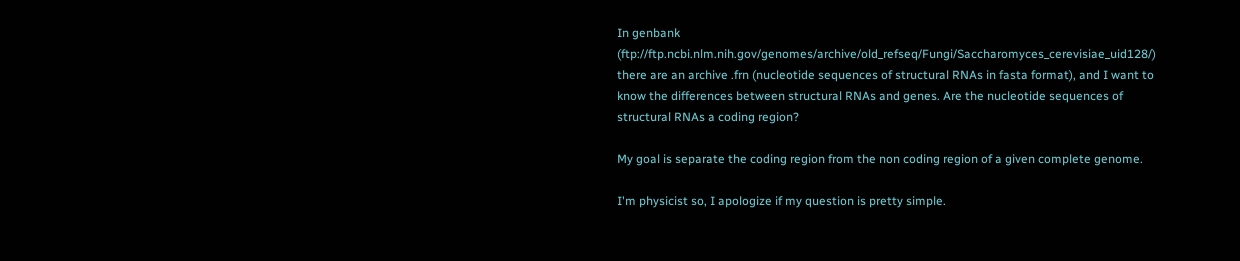In genbank (ftp://ftp.ncbi.nlm.nih.gov/genomes/archive/old_refseq/Fungi/Saccharomyces_cerevisiae_uid128/) there are an archive .frn (nucleotide sequences of structural RNAs in fasta format), and I want to know the differences between structural RNAs and genes. Are the nucleotide sequences of structural RNAs a coding region?

My goal is separate the coding region from the non coding region of a given complete genome.

I'm physicist so, I apologize if my question is pretty simple.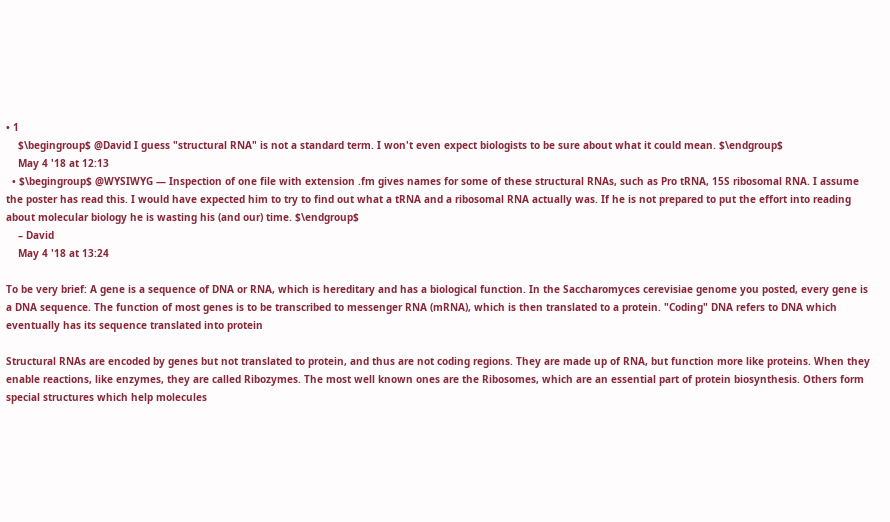• 1
    $\begingroup$ @David I guess "structural RNA" is not a standard term. I won't even expect biologists to be sure about what it could mean. $\endgroup$
    May 4 '18 at 12:13
  • $\begingroup$ @WYSIWYG — Inspection of one file with extension .fm gives names for some of these structural RNAs, such as Pro tRNA, 15S ribosomal RNA. I assume the poster has read this. I would have expected him to try to find out what a tRNA and a ribosomal RNA actually was. If he is not prepared to put the effort into reading about molecular biology he is wasting his (and our) time. $\endgroup$
    – David
    May 4 '18 at 13:24

To be very brief: A gene is a sequence of DNA or RNA, which is hereditary and has a biological function. In the Saccharomyces cerevisiae genome you posted, every gene is a DNA sequence. The function of most genes is to be transcribed to messenger RNA (mRNA), which is then translated to a protein. "Coding" DNA refers to DNA which eventually has its sequence translated into protein

Structural RNAs are encoded by genes but not translated to protein, and thus are not coding regions. They are made up of RNA, but function more like proteins. When they enable reactions, like enzymes, they are called Ribozymes. The most well known ones are the Ribosomes, which are an essential part of protein biosynthesis. Others form special structures which help molecules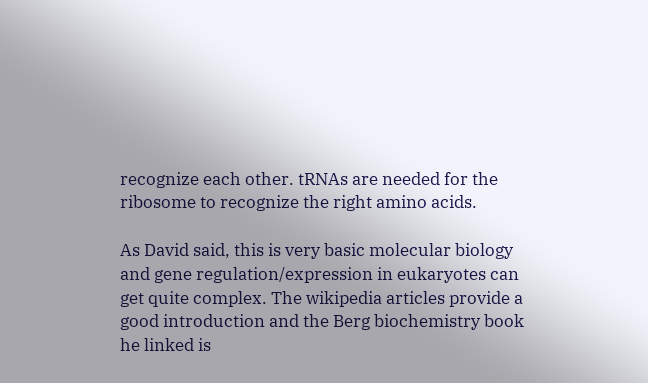recognize each other. tRNAs are needed for the ribosome to recognize the right amino acids.

As David said, this is very basic molecular biology and gene regulation/expression in eukaryotes can get quite complex. The wikipedia articles provide a good introduction and the Berg biochemistry book he linked is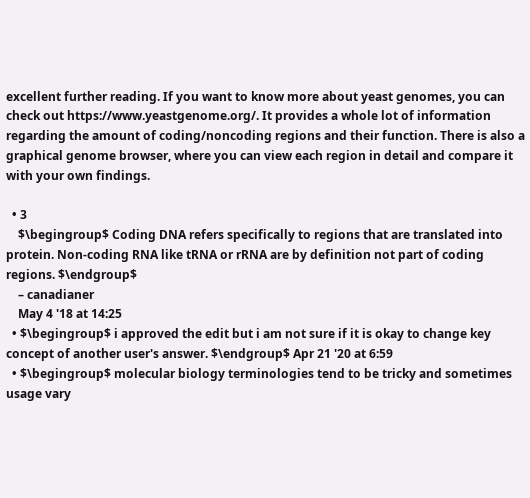excellent further reading. If you want to know more about yeast genomes, you can check out https://www.yeastgenome.org/. It provides a whole lot of information regarding the amount of coding/noncoding regions and their function. There is also a graphical genome browser, where you can view each region in detail and compare it with your own findings.

  • 3
    $\begingroup$ Coding DNA refers specifically to regions that are translated into protein. Non-coding RNA like tRNA or rRNA are by definition not part of coding regions. $\endgroup$
    – canadianer
    May 4 '18 at 14:25
  • $\begingroup$ i approved the edit but i am not sure if it is okay to change key concept of another user's answer. $\endgroup$ Apr 21 '20 at 6:59
  • $\begingroup$ molecular biology terminologies tend to be tricky and sometimes usage vary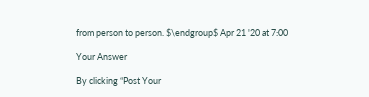from person to person. $\endgroup$ Apr 21 '20 at 7:00

Your Answer

By clicking “Post Your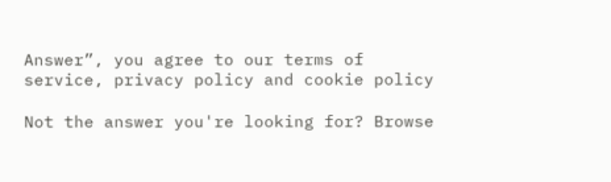Answer”, you agree to our terms of service, privacy policy and cookie policy

Not the answer you're looking for? Browse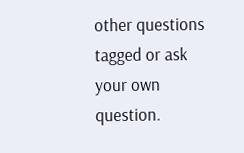other questions tagged or ask your own question.